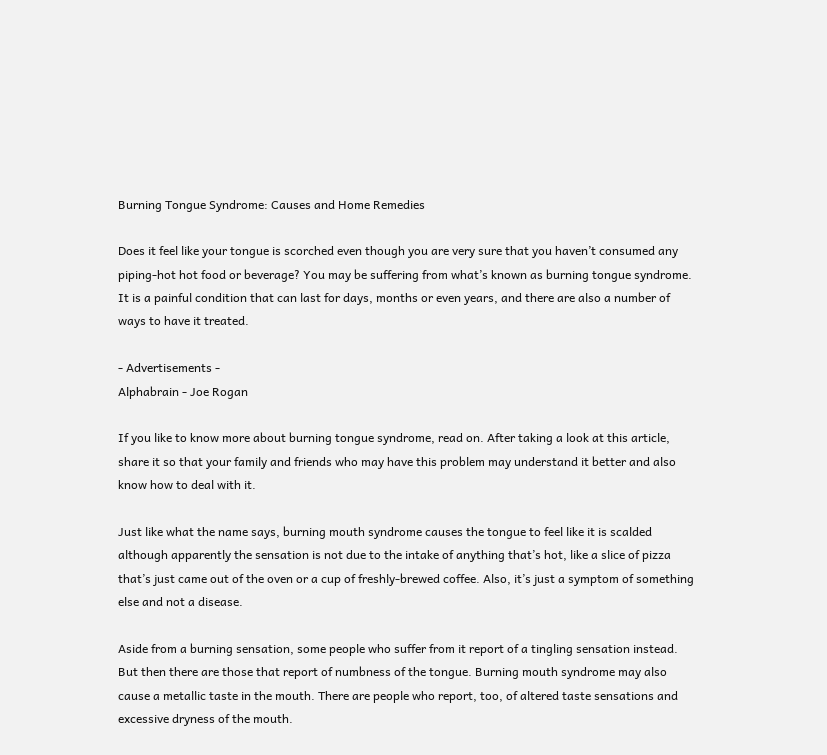Burning Tongue Syndrome: Causes and Home Remedies

Does it feel like your tongue is scorched even though you are very sure that you haven’t consumed any piping-hot hot food or beverage? You may be suffering from what’s known as burning tongue syndrome. It is a painful condition that can last for days, months or even years, and there are also a number of ways to have it treated.

- Advertisements -
Alphabrain - Joe Rogan

If you like to know more about burning tongue syndrome, read on. After taking a look at this article, share it so that your family and friends who may have this problem may understand it better and also know how to deal with it.

Just like what the name says, burning mouth syndrome causes the tongue to feel like it is scalded although apparently the sensation is not due to the intake of anything that’s hot, like a slice of pizza that’s just came out of the oven or a cup of freshly-brewed coffee. Also, it’s just a symptom of something else and not a disease.

Aside from a burning sensation, some people who suffer from it report of a tingling sensation instead. But then there are those that report of numbness of the tongue. Burning mouth syndrome may also cause a metallic taste in the mouth. There are people who report, too, of altered taste sensations and excessive dryness of the mouth.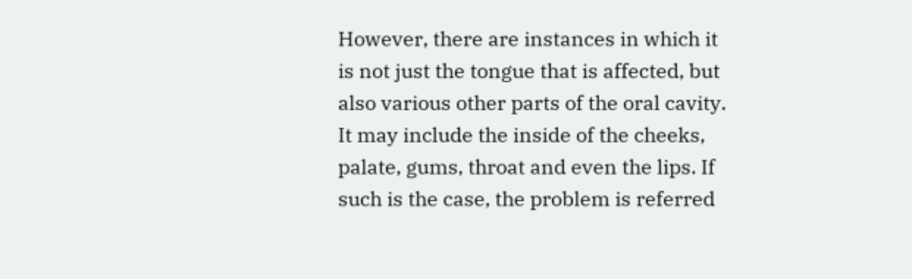However, there are instances in which it is not just the tongue that is affected, but also various other parts of the oral cavity. It may include the inside of the cheeks, palate, gums, throat and even the lips. If such is the case, the problem is referred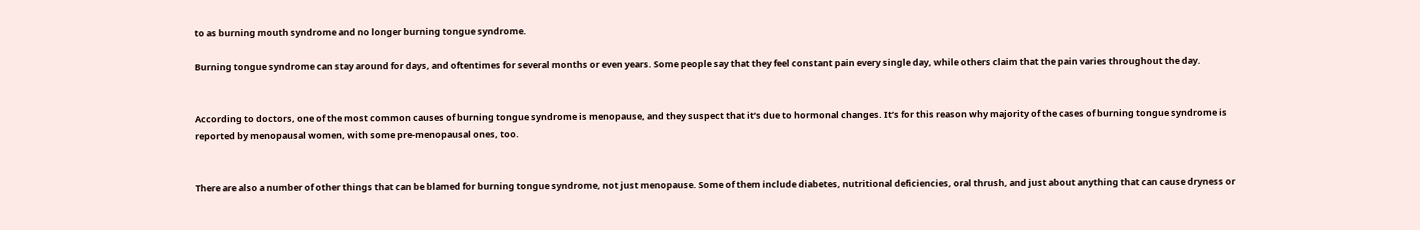to as burning mouth syndrome and no longer burning tongue syndrome.

Burning tongue syndrome can stay around for days, and oftentimes for several months or even years. Some people say that they feel constant pain every single day, while others claim that the pain varies throughout the day.


According to doctors, one of the most common causes of burning tongue syndrome is menopause, and they suspect that it’s due to hormonal changes. It’s for this reason why majority of the cases of burning tongue syndrome is reported by menopausal women, with some pre-menopausal ones, too.


There are also a number of other things that can be blamed for burning tongue syndrome, not just menopause. Some of them include diabetes, nutritional deficiencies, oral thrush, and just about anything that can cause dryness or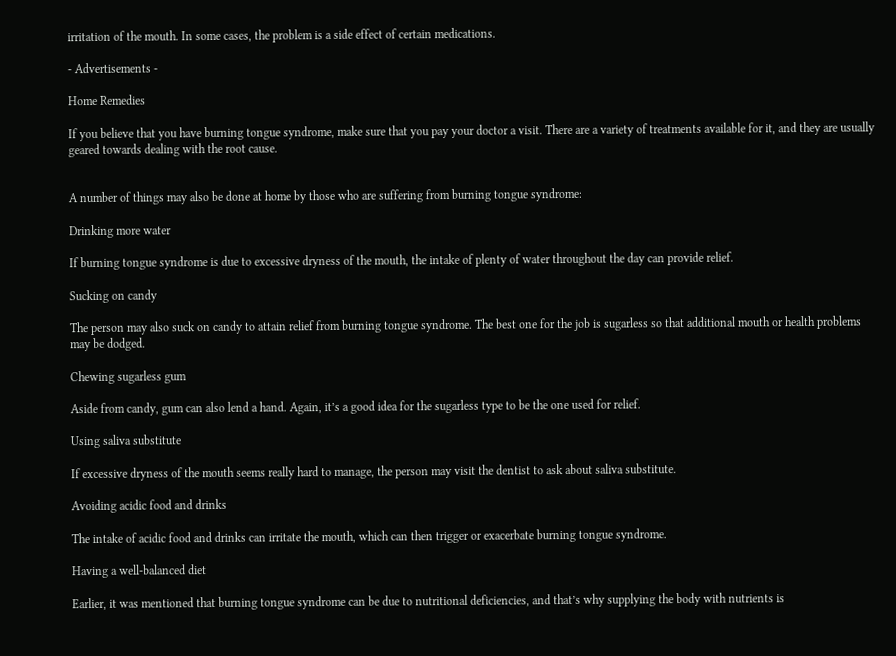irritation of the mouth. In some cases, the problem is a side effect of certain medications.

- Advertisements -

Home Remedies

If you believe that you have burning tongue syndrome, make sure that you pay your doctor a visit. There are a variety of treatments available for it, and they are usually geared towards dealing with the root cause.


A number of things may also be done at home by those who are suffering from burning tongue syndrome:

Drinking more water

If burning tongue syndrome is due to excessive dryness of the mouth, the intake of plenty of water throughout the day can provide relief.

Sucking on candy

The person may also suck on candy to attain relief from burning tongue syndrome. The best one for the job is sugarless so that additional mouth or health problems may be dodged.

Chewing sugarless gum

Aside from candy, gum can also lend a hand. Again, it’s a good idea for the sugarless type to be the one used for relief.

Using saliva substitute

If excessive dryness of the mouth seems really hard to manage, the person may visit the dentist to ask about saliva substitute.

Avoiding acidic food and drinks

The intake of acidic food and drinks can irritate the mouth, which can then trigger or exacerbate burning tongue syndrome.

Having a well-balanced diet

Earlier, it was mentioned that burning tongue syndrome can be due to nutritional deficiencies, and that’s why supplying the body with nutrients is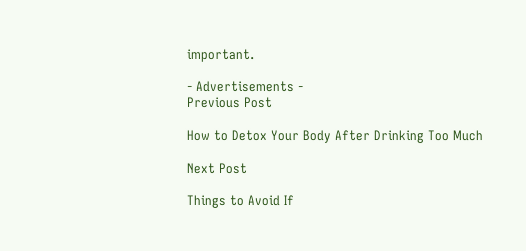important.

- Advertisements -
Previous Post

How to Detox Your Body After Drinking Too Much

Next Post

Things to Avoid If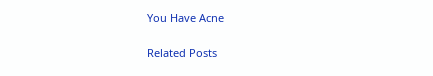You Have Acne

Related Posts